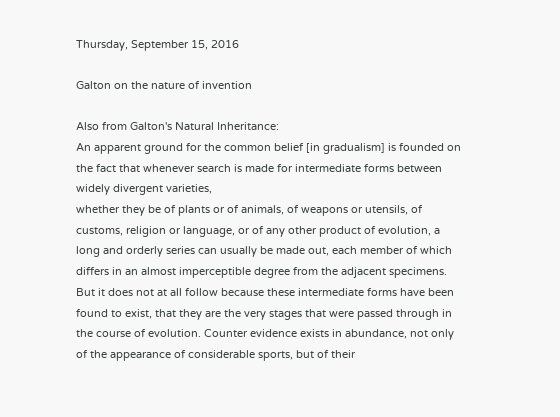Thursday, September 15, 2016

Galton on the nature of invention

Also from Galton's Natural Inheritance:
An apparent ground for the common belief [in gradualism] is founded on the fact that whenever search is made for intermediate forms between widely divergent varieties,
whether they be of plants or of animals, of weapons or utensils, of customs, religion or language, or of any other product of evolution, a long and orderly series can usually be made out, each member of which differs in an almost imperceptible degree from the adjacent specimens. But it does not at all follow because these intermediate forms have been found to exist, that they are the very stages that were passed through in the course of evolution. Counter evidence exists in abundance, not only of the appearance of considerable sports, but of their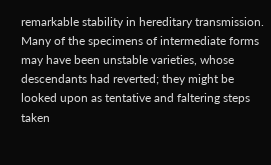remarkable stability in hereditary transmission. Many of the specimens of intermediate forms may have been unstable varieties, whose descendants had reverted; they might be looked upon as tentative and faltering steps taken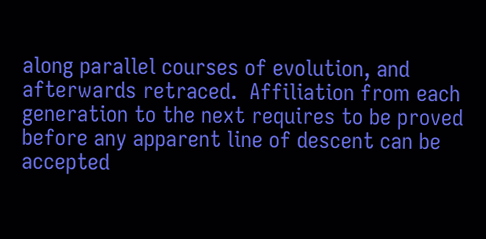along parallel courses of evolution, and afterwards retraced.  Affiliation from each generation to the next requires to be proved before any apparent line of descent can be accepted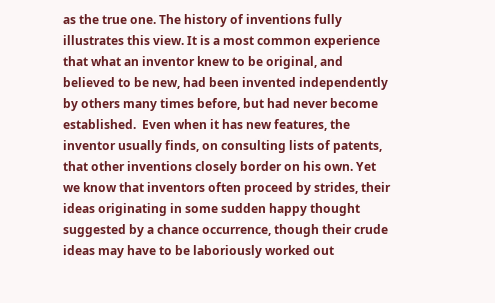as the true one. The history of inventions fully illustrates this view. It is a most common experience that what an inventor knew to be original, and believed to be new, had been invented independently by others many times before, but had never become established.  Even when it has new features, the inventor usually finds, on consulting lists of patents, that other inventions closely border on his own. Yet we know that inventors often proceed by strides, their ideas originating in some sudden happy thought suggested by a chance occurrence, though their crude ideas may have to be laboriously worked out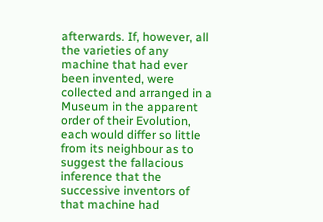afterwards. If, however, all the varieties of any machine that had ever been invented, were collected and arranged in a Museum in the apparent order of their Evolution, each would differ so little from its neighbour as to suggest the fallacious inference that the successive inventors of that machine had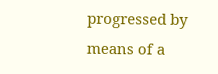progressed by means of a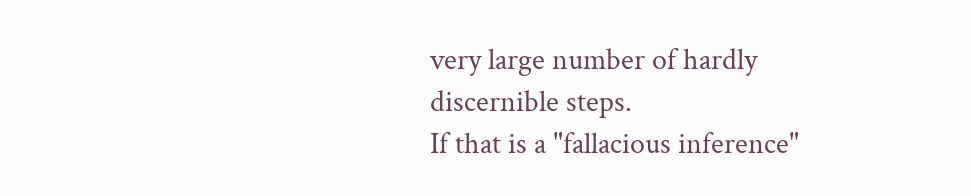very large number of hardly discernible steps.
If that is a "fallacious inference"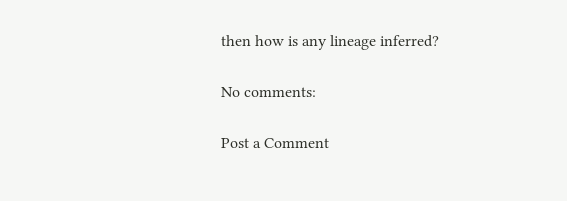then how is any lineage inferred?

No comments:

Post a Comment